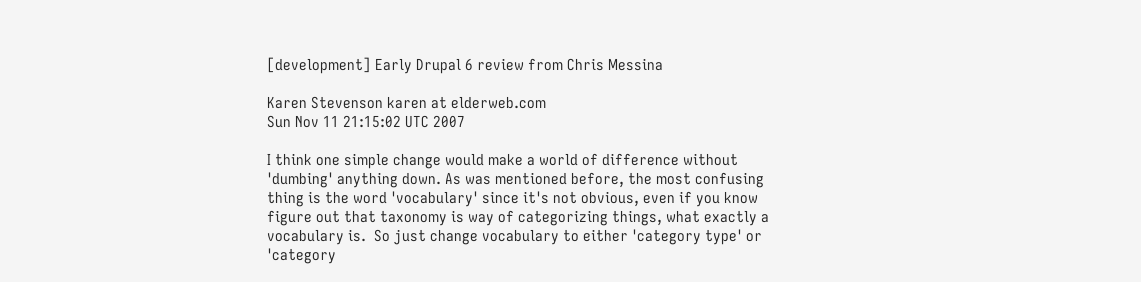[development] Early Drupal 6 review from Chris Messina

Karen Stevenson karen at elderweb.com
Sun Nov 11 21:15:02 UTC 2007

I think one simple change would make a world of difference without 'dumbing' anything down. As was mentioned before, the most confusing thing is the word 'vocabulary' since it's not obvious, even if you know figure out that taxonomy is way of categorizing things, what exactly a vocabulary is.  So just change vocabulary to either 'category type' or 'category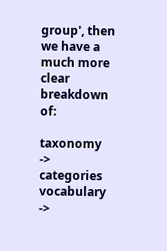group', then we have a much more clear breakdown of:

taxonomy -> categories
vocabulary  ->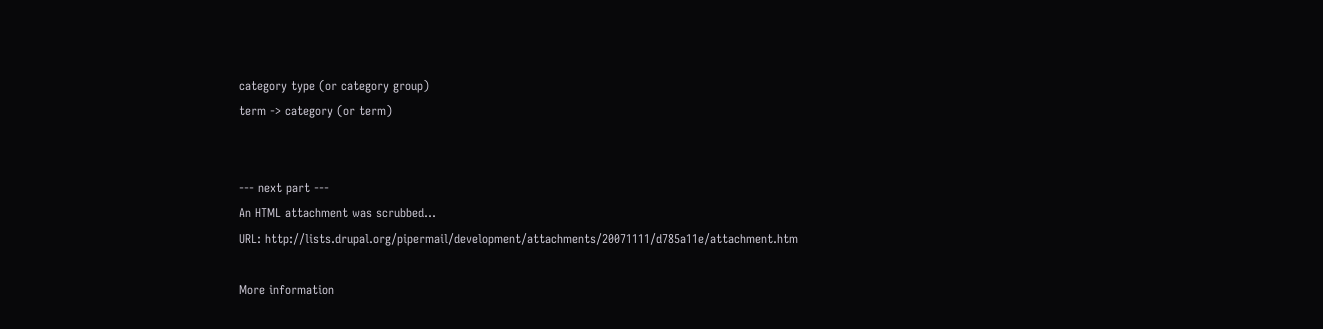category type (or category group)
term -> category (or term)


--- next part ---
An HTML attachment was scrubbed...
URL: http://lists.drupal.org/pipermail/development/attachments/20071111/d785a11e/attachment.htm

More information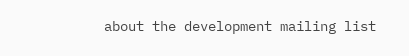about the development mailing list